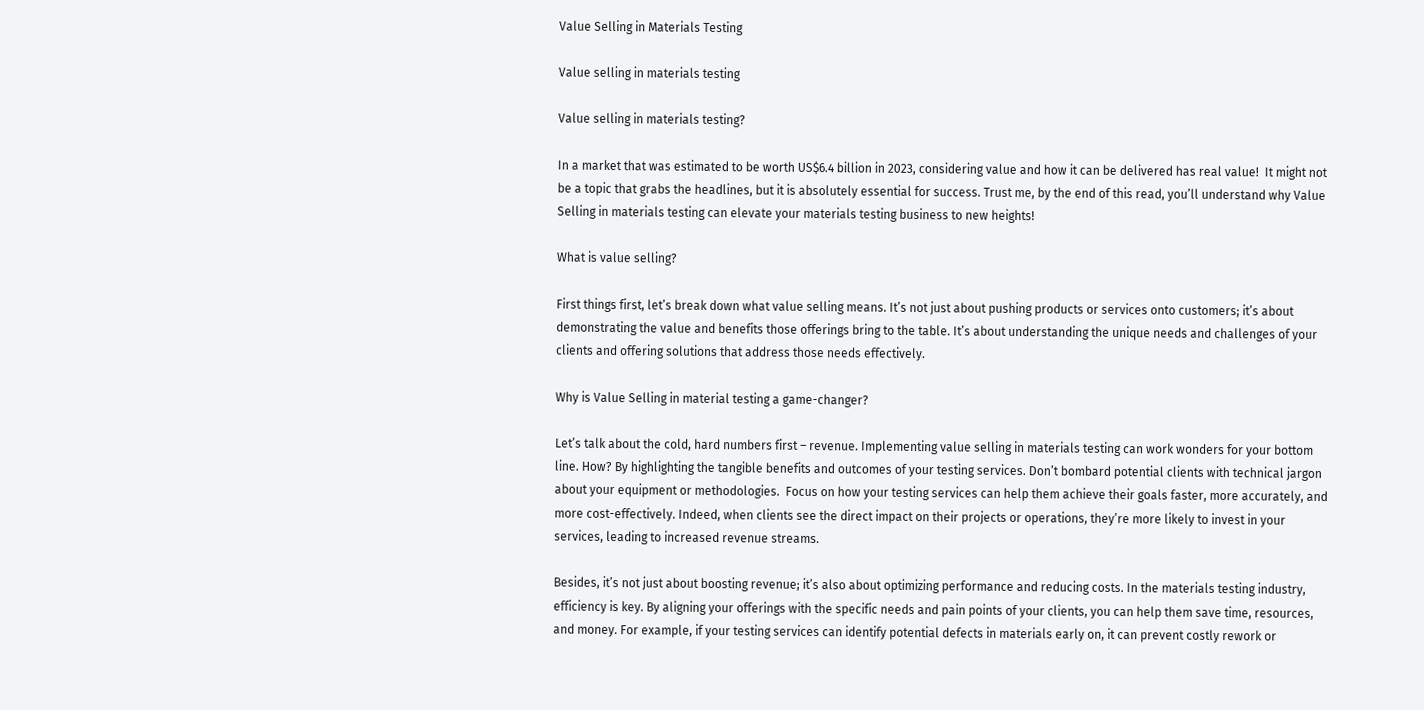Value Selling in Materials Testing

Value selling in materials testing

Value selling in materials testing?

In a market that was estimated to be worth US$6.4 billion in 2023, considering value and how it can be delivered has real value!  It might not be a topic that grabs the headlines, but it is absolutely essential for success. Trust me, by the end of this read, you’ll understand why Value Selling in materials testing can elevate your materials testing business to new heights!

What is value selling?

First things first, let’s break down what value selling means. It’s not just about pushing products or services onto customers; it’s about demonstrating the value and benefits those offerings bring to the table. It’s about understanding the unique needs and challenges of your clients and offering solutions that address those needs effectively.

Why is Value Selling in material testing a game-changer?

Let’s talk about the cold, hard numbers first – revenue. Implementing value selling in materials testing can work wonders for your bottom line. How? By highlighting the tangible benefits and outcomes of your testing services. Don’t bombard potential clients with technical jargon about your equipment or methodologies.  Focus on how your testing services can help them achieve their goals faster, more accurately, and more cost-effectively. Indeed, when clients see the direct impact on their projects or operations, they’re more likely to invest in your services, leading to increased revenue streams.

Besides, it’s not just about boosting revenue; it’s also about optimizing performance and reducing costs. In the materials testing industry, efficiency is key. By aligning your offerings with the specific needs and pain points of your clients, you can help them save time, resources, and money. For example, if your testing services can identify potential defects in materials early on, it can prevent costly rework or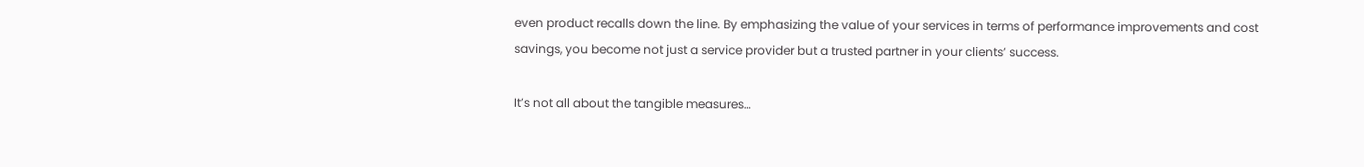even product recalls down the line. By emphasizing the value of your services in terms of performance improvements and cost savings, you become not just a service provider but a trusted partner in your clients’ success.

It’s not all about the tangible measures…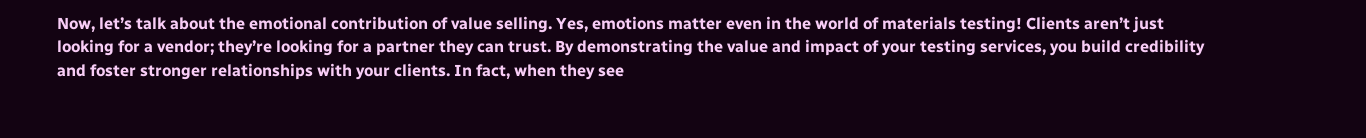Now, let’s talk about the emotional contribution of value selling. Yes, emotions matter even in the world of materials testing! Clients aren’t just looking for a vendor; they’re looking for a partner they can trust. By demonstrating the value and impact of your testing services, you build credibility and foster stronger relationships with your clients. In fact, when they see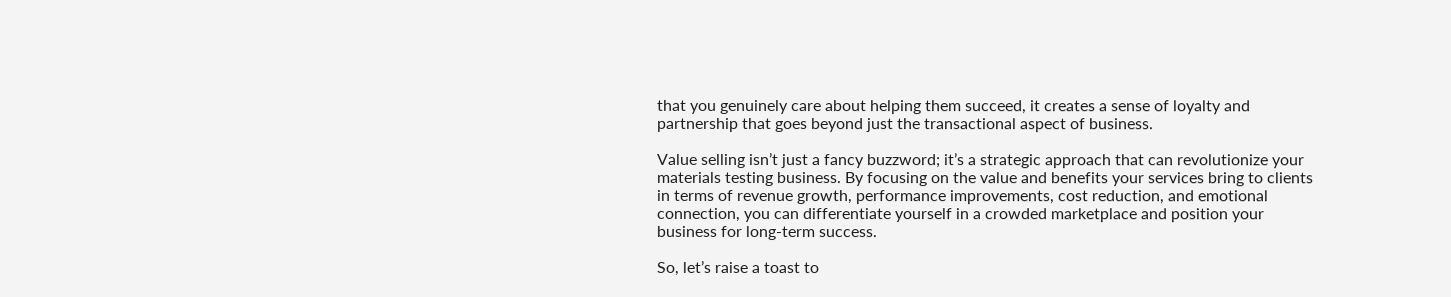that you genuinely care about helping them succeed, it creates a sense of loyalty and partnership that goes beyond just the transactional aspect of business.

Value selling isn’t just a fancy buzzword; it’s a strategic approach that can revolutionize your materials testing business. By focusing on the value and benefits your services bring to clients in terms of revenue growth, performance improvements, cost reduction, and emotional connection, you can differentiate yourself in a crowded marketplace and position your business for long-term success.

So, let’s raise a toast to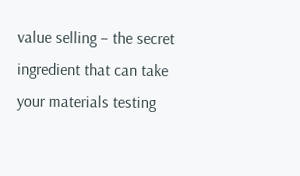value selling – the secret ingredient that can take your materials testing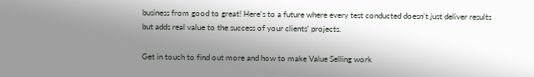business from good to great! Here’s to a future where every test conducted doesn’t just deliver results but adds real value to the success of your clients’ projects.

Get in touch to find out more and how to make Value Selling work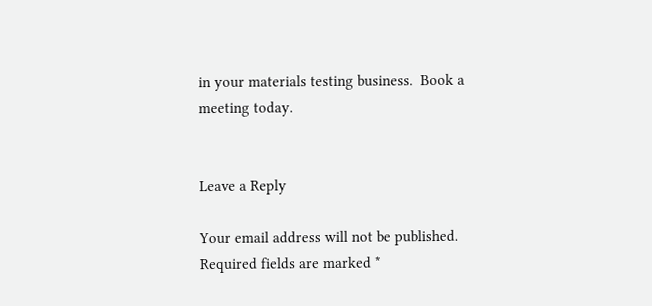in your materials testing business.  Book a meeting today.


Leave a Reply

Your email address will not be published. Required fields are marked *